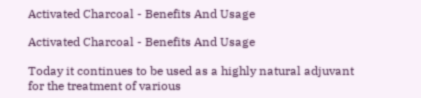Activated Charcoal - Benefits And Usage

Activated Charcoal - Benefits And Usage

Today it continues to be used as a highly natural adjuvant for the treatment of various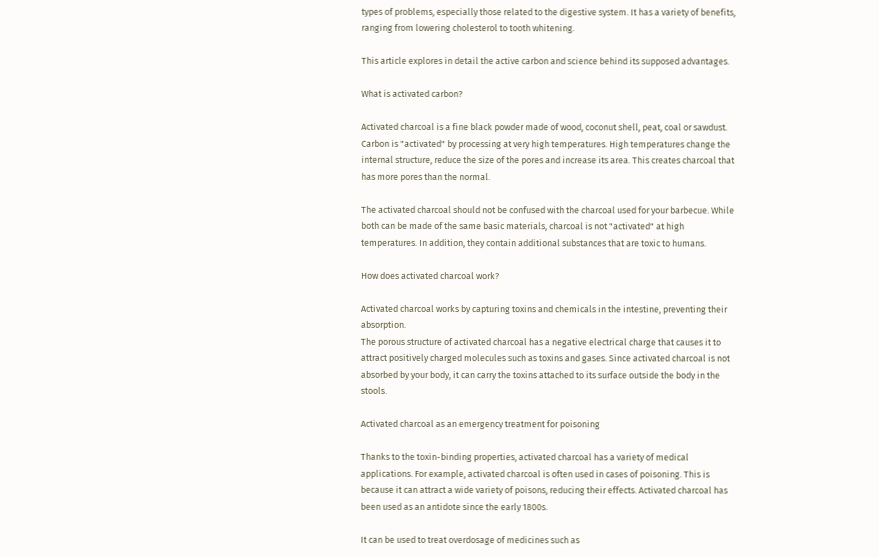types of problems, especially those related to the digestive system. It has a variety of benefits, ranging from lowering cholesterol to tooth whitening.

This article explores in detail the active carbon and science behind its supposed advantages.

What is activated carbon?

Activated charcoal is a fine black powder made of wood, coconut shell, peat, coal or sawdust. Carbon is "activated" by processing at very high temperatures. High temperatures change the internal structure, reduce the size of the pores and increase its area. This creates charcoal that has more pores than the normal.

The activated charcoal should not be confused with the charcoal used for your barbecue. While both can be made of the same basic materials, charcoal is not "activated" at high temperatures. In addition, they contain additional substances that are toxic to humans.

How does activated charcoal work?

Activated charcoal works by capturing toxins and chemicals in the intestine, preventing their absorption.
The porous structure of activated charcoal has a negative electrical charge that causes it to attract positively charged molecules such as toxins and gases. Since activated charcoal is not absorbed by your body, it can carry the toxins attached to its surface outside the body in the stools.

Activated charcoal as an emergency treatment for poisoning

Thanks to the toxin-binding properties, activated charcoal has a variety of medical applications. For example, activated charcoal is often used in cases of poisoning. This is because it can attract a wide variety of poisons, reducing their effects. Activated charcoal has been used as an antidote since the early 1800s.

It can be used to treat overdosage of medicines such as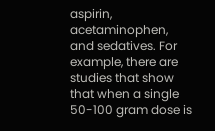aspirin, acetaminophen, and sedatives. For example, there are studies that show that when a single 50-100 gram dose is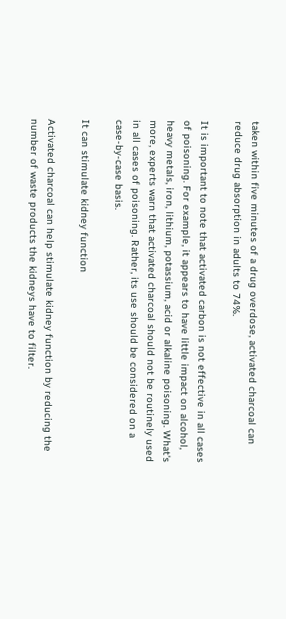taken within five minutes of a drug overdose, activated charcoal can reduce drug absorption in adults to 74%.

It is important to note that activated carbon is not effective in all cases of poisoning. For example, it appears to have little impact on alcohol, heavy metals, iron, lithium, potassium, acid or alkaline poisoning. What's more, experts warn that activated charcoal should not be routinely used in all cases of poisoning. Rather, its use should be considered on a case-by-case basis.

It can stimulate kidney function

Activated charcoal can help stimulate kidney function by reducing the number of waste products the kidneys have to filter.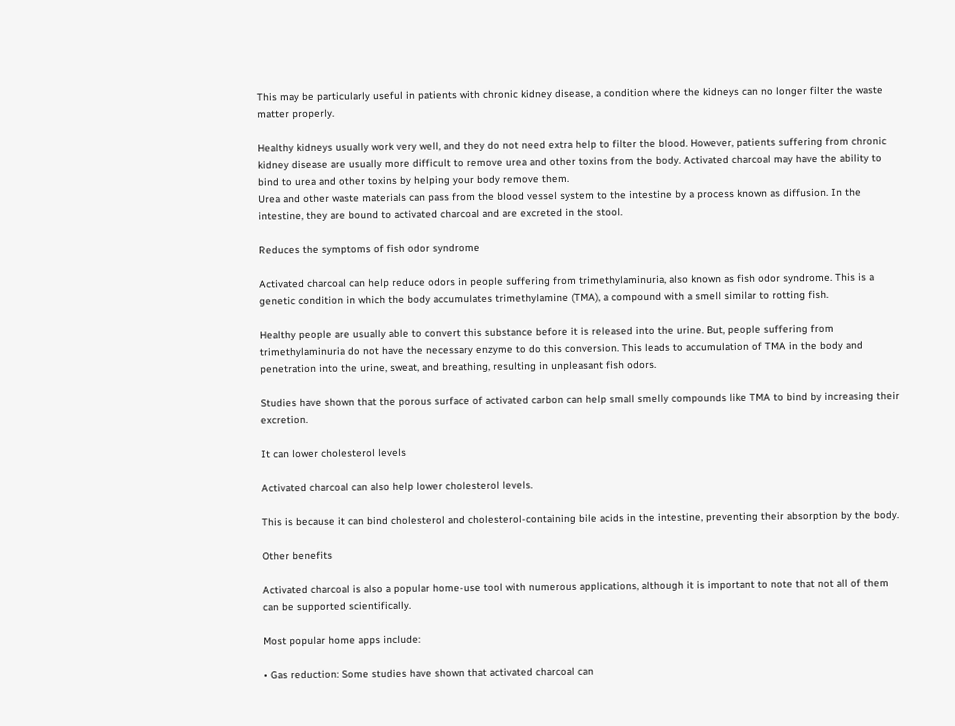This may be particularly useful in patients with chronic kidney disease, a condition where the kidneys can no longer filter the waste matter properly.

Healthy kidneys usually work very well, and they do not need extra help to filter the blood. However, patients suffering from chronic kidney disease are usually more difficult to remove urea and other toxins from the body. Activated charcoal may have the ability to bind to urea and other toxins by helping your body remove them.
Urea and other waste materials can pass from the blood vessel system to the intestine by a process known as diffusion. In the intestine, they are bound to activated charcoal and are excreted in the stool.

Reduces the symptoms of fish odor syndrome

Activated charcoal can help reduce odors in people suffering from trimethylaminuria, also known as fish odor syndrome. This is a genetic condition in which the body accumulates trimethylamine (TMA), a compound with a smell similar to rotting fish.

Healthy people are usually able to convert this substance before it is released into the urine. But, people suffering from trimethylaminuria do not have the necessary enzyme to do this conversion. This leads to accumulation of TMA in the body and penetration into the urine, sweat, and breathing, resulting in unpleasant fish odors.

Studies have shown that the porous surface of activated carbon can help small smelly compounds like TMA to bind by increasing their excretion.

It can lower cholesterol levels

Activated charcoal can also help lower cholesterol levels.

This is because it can bind cholesterol and cholesterol-containing bile acids in the intestine, preventing their absorption by the body.

Other benefits

Activated charcoal is also a popular home-use tool with numerous applications, although it is important to note that not all of them can be supported scientifically.

Most popular home apps include:

• Gas reduction: Some studies have shown that activated charcoal can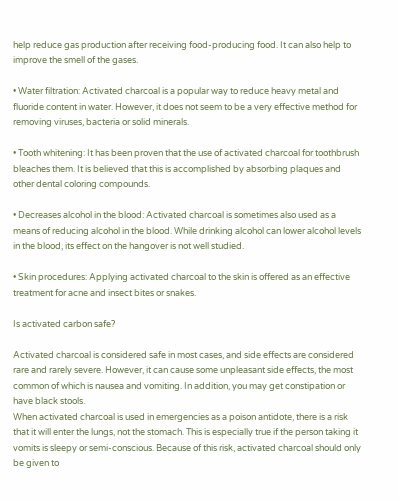help reduce gas production after receiving food-producing food. It can also help to improve the smell of the gases.

• Water filtration: Activated charcoal is a popular way to reduce heavy metal and fluoride content in water. However, it does not seem to be a very effective method for removing viruses, bacteria or solid minerals.

• Tooth whitening: It has been proven that the use of activated charcoal for toothbrush bleaches them. It is believed that this is accomplished by absorbing plaques and other dental coloring compounds.

• Decreases alcohol in the blood: Activated charcoal is sometimes also used as a means of reducing alcohol in the blood. While drinking alcohol can lower alcohol levels in the blood, its effect on the hangover is not well studied.

• Skin procedures: Applying activated charcoal to the skin is offered as an effective treatment for acne and insect bites or snakes.

Is activated carbon safe?

Activated charcoal is considered safe in most cases, and side effects are considered rare and rarely severe. However, it can cause some unpleasant side effects, the most common of which is nausea and vomiting. In addition, you may get constipation or have black stools.
When activated charcoal is used in emergencies as a poison antidote, there is a risk that it will enter the lungs, not the stomach. This is especially true if the person taking it vomits is sleepy or semi-conscious. Because of this risk, activated charcoal should only be given to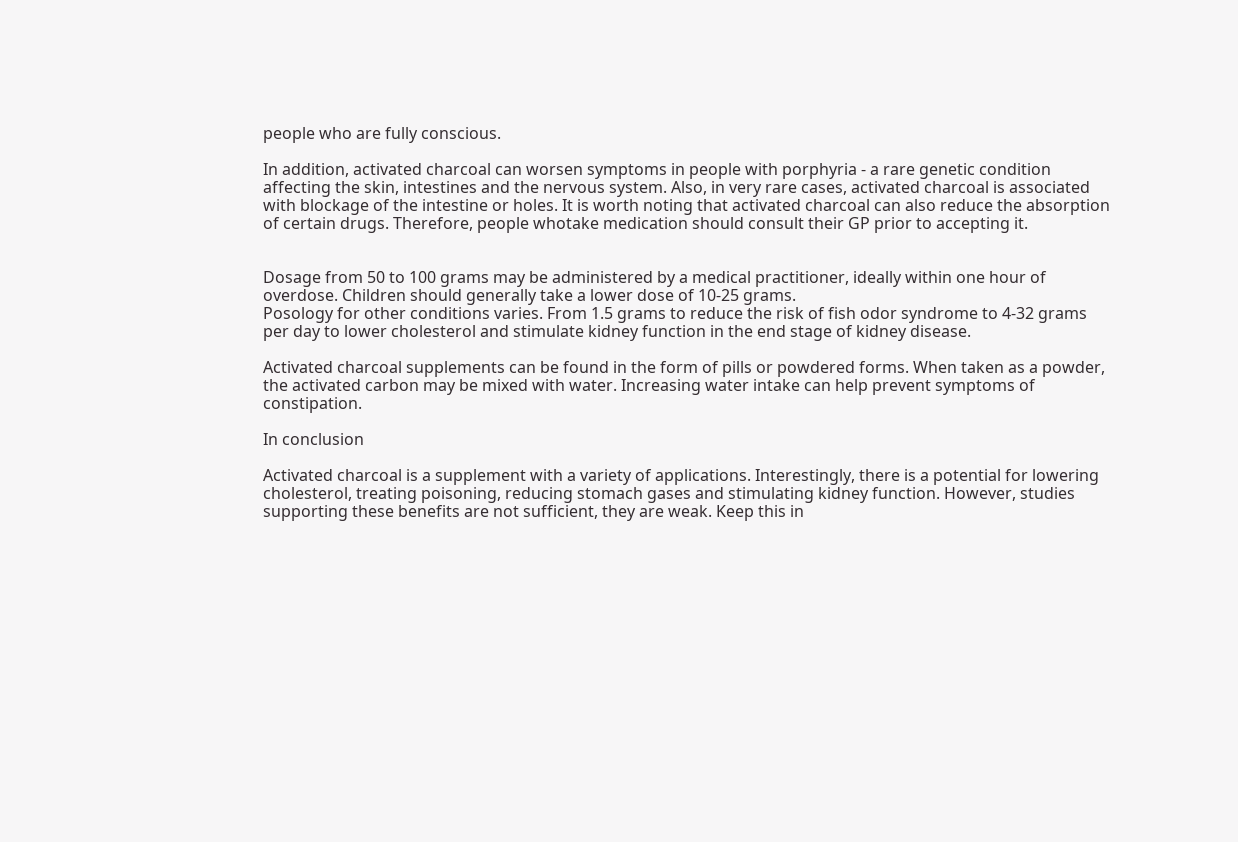people who are fully conscious.

In addition, activated charcoal can worsen symptoms in people with porphyria - a rare genetic condition affecting the skin, intestines and the nervous system. Also, in very rare cases, activated charcoal is associated with blockage of the intestine or holes. It is worth noting that activated charcoal can also reduce the absorption of certain drugs. Therefore, people whotake medication should consult their GP prior to accepting it.


Dosage from 50 to 100 grams may be administered by a medical practitioner, ideally within one hour of overdose. Children should generally take a lower dose of 10-25 grams.
Posology for other conditions varies. From 1.5 grams to reduce the risk of fish odor syndrome to 4-32 grams per day to lower cholesterol and stimulate kidney function in the end stage of kidney disease.

Activated charcoal supplements can be found in the form of pills or powdered forms. When taken as a powder, the activated carbon may be mixed with water. Increasing water intake can help prevent symptoms of constipation.

In conclusion

Activated charcoal is a supplement with a variety of applications. Interestingly, there is a potential for lowering cholesterol, treating poisoning, reducing stomach gases and stimulating kidney function. However, studies supporting these benefits are not sufficient, they are weak. Keep this in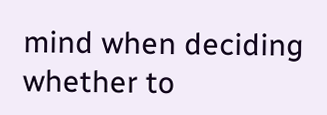mind when deciding whether to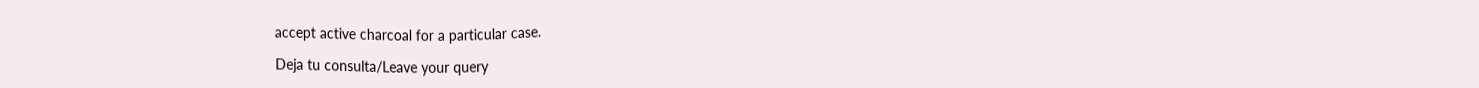accept active charcoal for a particular case.

Deja tu consulta/Leave your query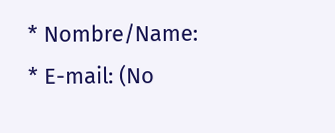* Nombre/Name:
* E-mail: (No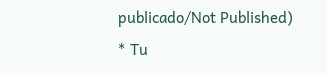publicado/Not Published)
* Tu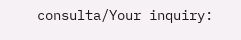consulta/Your inquiry: